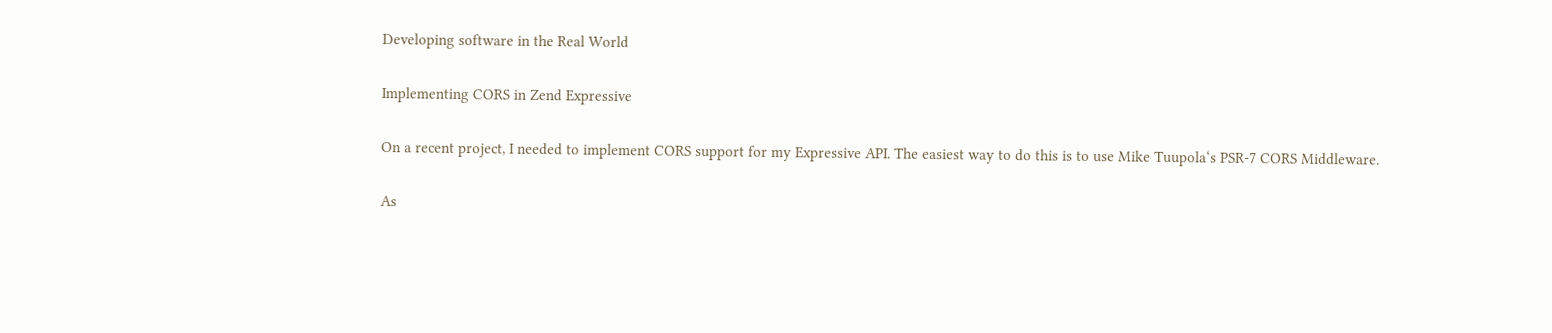Developing software in the Real World

Implementing CORS in Zend Expressive

On a recent project, I needed to implement CORS support for my Expressive API. The easiest way to do this is to use Mike Tuupola‘s PSR-7 CORS Middleware.

As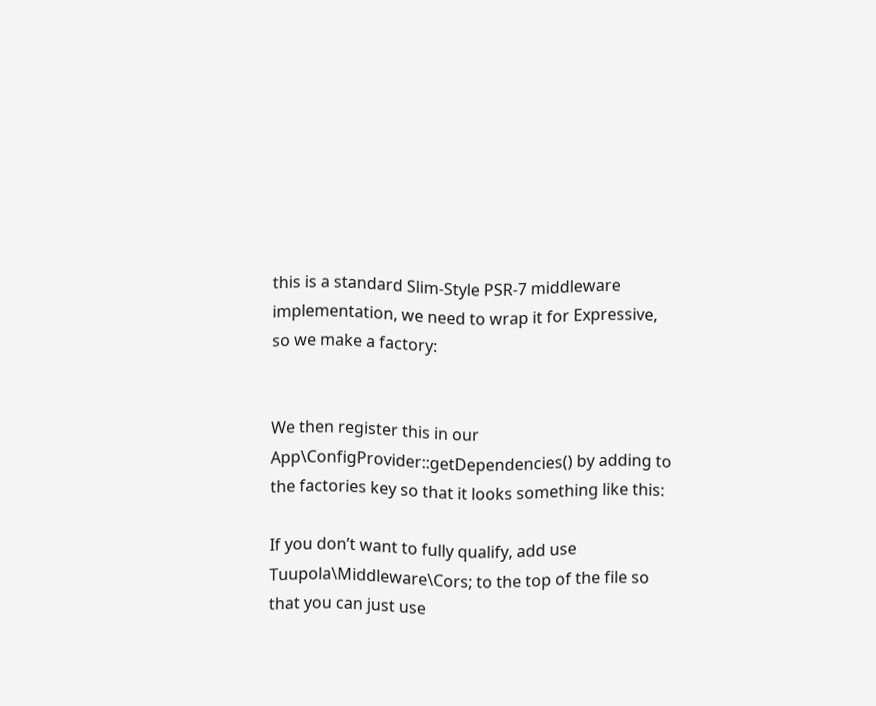this is a standard Slim-Style PSR-7 middleware implementation, we need to wrap it for Expressive, so we make a factory:


We then register this in our App\ConfigProvider::getDependencies() by adding to the factories key so that it looks something like this:

If you don’t want to fully qualify, add use Tuupola\Middleware\Cors; to the top of the file so that you can just use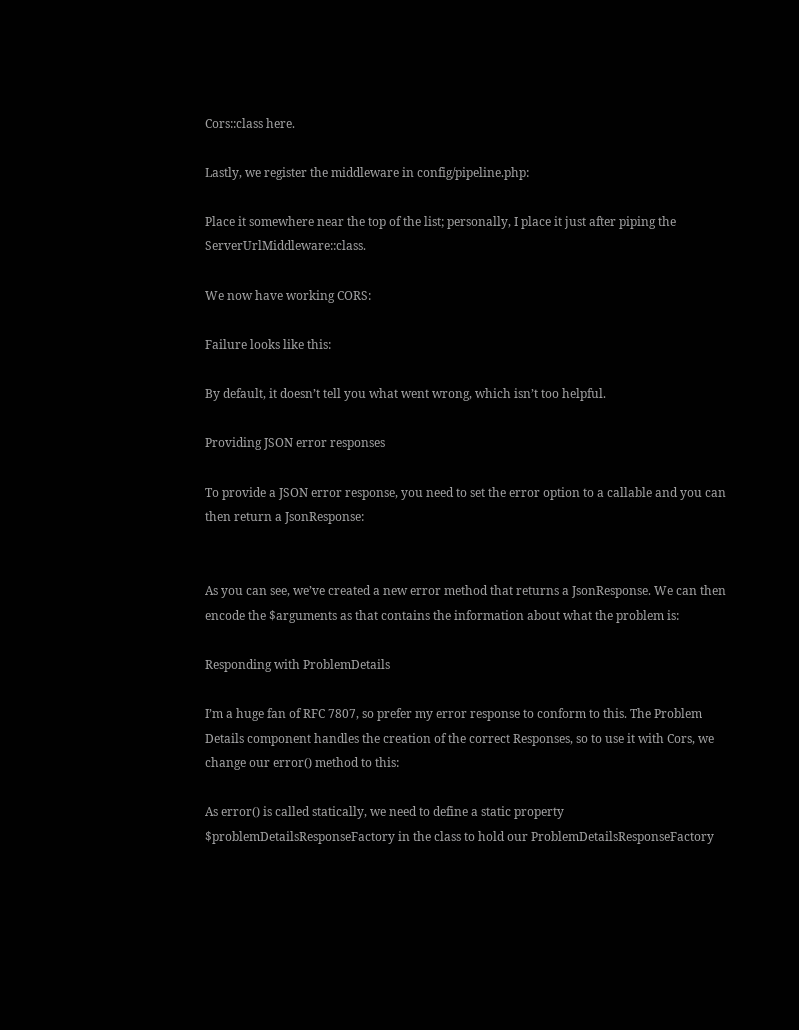Cors::class here.

Lastly, we register the middleware in config/pipeline.php:

Place it somewhere near the top of the list; personally, I place it just after piping the ServerUrlMiddleware::class.

We now have working CORS:

Failure looks like this:

By default, it doesn’t tell you what went wrong, which isn’t too helpful.

Providing JSON error responses

To provide a JSON error response, you need to set the error option to a callable and you can then return a JsonResponse:


As you can see, we’ve created a new error method that returns a JsonResponse. We can then encode the $arguments as that contains the information about what the problem is:

Responding with ProblemDetails

I’m a huge fan of RFC 7807, so prefer my error response to conform to this. The Problem Details component handles the creation of the correct Responses, so to use it with Cors, we change our error() method to this:

As error() is called statically, we need to define a static property $problemDetailsResponseFactory in the class to hold our ProblemDetailsResponseFactory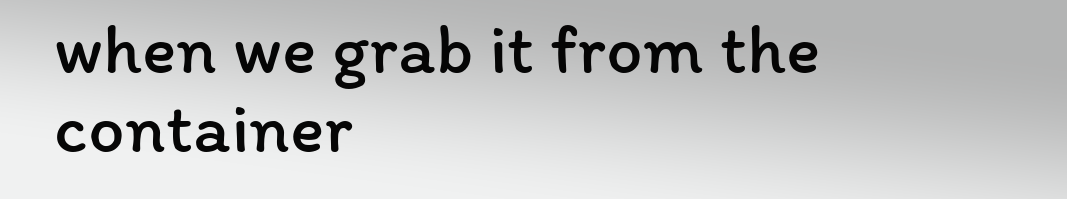when we grab it from the container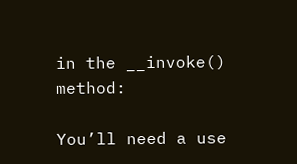in the __invoke() method:

You’ll need a use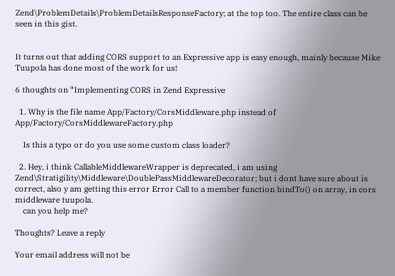Zend\ProblemDetails\ProblemDetailsResponseFactory; at the top too. The entire class can be seen in this gist.


It turns out that adding CORS support to an Expressive app is easy enough, mainly because Mike Tuupola has done most of the work for us!

6 thoughts on “Implementing CORS in Zend Expressive

  1. Why is the file name App/Factory/CorsMiddleware.php instead of App/Factory/CorsMiddlewareFactory.php

    Is this a typo or do you use some custom class loader?

  2. Hey, i think CallableMiddlewareWrapper is deprecated, i am using Zend\Stratigility\Middleware\DoublePassMiddlewareDecorator; but i dont have sure about is correct, also y am getting this error Error Call to a member function bindTo() on array, in cors middleware tuupola.
    can you help me?

Thoughts? Leave a reply

Your email address will not be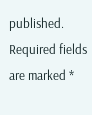published. Required fields are marked *